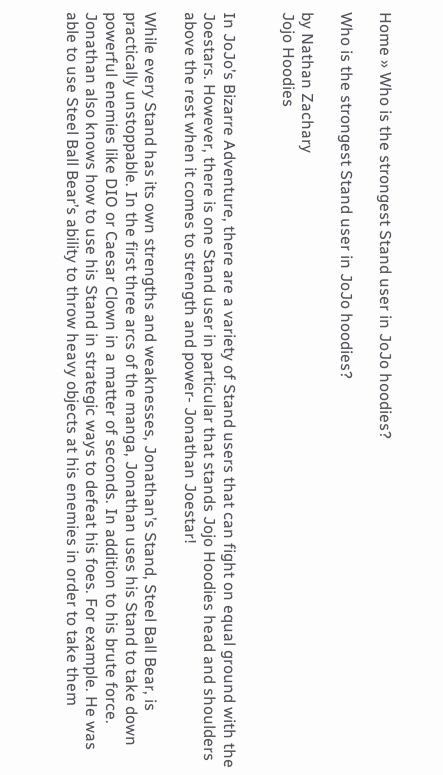Home » Who is the strongest Stand user in JoJo hoodies?

Who is the strongest Stand user in JoJo hoodies?

by Nathan Zachary
Jojo Hoodies


In JoJo’s Bizarre Adventure, there are a variety of Stand users that can fight on equal ground with the Joestars. However, there is one Stand user in particular that stands Jojo Hoodies head and shoulders above the rest when it comes to strength and power- Jonathan Joestar!

While every Stand has its own strengths and weaknesses, Jonathan’s Stand, Steel Ball Bear, is practically unstoppable. In the first three arcs of the manga, Jonathan uses his Stand to take down powerful enemies like DIO or Caesar Clown in a matter of seconds. In addition to his brute force. Jonathan also knows how to use his Stand in strategic ways to defeat his foes. For example. He was able to use Steel Ball Bear’s ability to throw heavy objects at his enemies in order to take them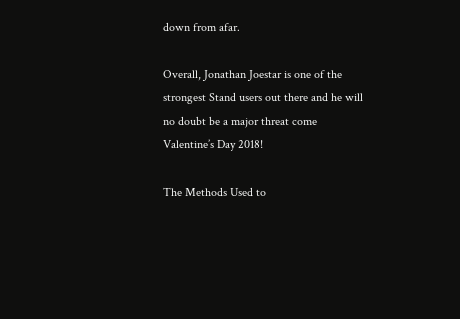down from afar.

Overall, Jonathan Joestar is one of the strongest Stand users out there and he will no doubt be a major threat come Valentine’s Day 2018!

The Methods Used to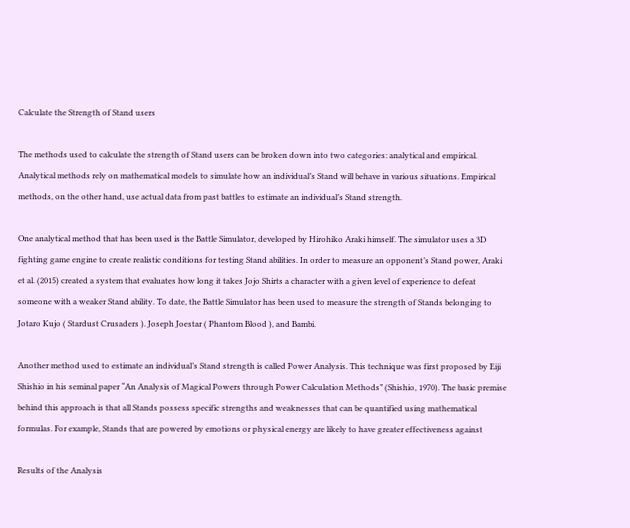Calculate the Strength of Stand users

The methods used to calculate the strength of Stand users can be broken down into two categories: analytical and empirical. Analytical methods rely on mathematical models to simulate how an individual’s Stand will behave in various situations. Empirical methods, on the other hand, use actual data from past battles to estimate an individual’s Stand strength.

One analytical method that has been used is the Battle Simulator, developed by Hirohiko Araki himself. The simulator uses a 3D fighting game engine to create realistic conditions for testing Stand abilities. In order to measure an opponent’s Stand power, Araki et al. (2015) created a system that evaluates how long it takes Jojo Shirts a character with a given level of experience to defeat someone with a weaker Stand ability. To date, the Battle Simulator has been used to measure the strength of Stands belonging to Jotaro Kujo ( Stardust Crusaders ). Joseph Joestar ( Phantom Blood ), and Bambi.

Another method used to estimate an individual’s Stand strength is called Power Analysis. This technique was first proposed by Eiji Shishio in his seminal paper “An Analysis of Magical Powers through Power Calculation Methods” (Shishio, 1970). The basic premise behind this approach is that all Stands possess specific strengths and weaknesses that can be quantified using mathematical formulas. For example, Stands that are powered by emotions or physical energy are likely to have greater effectiveness against

Results of the Analysis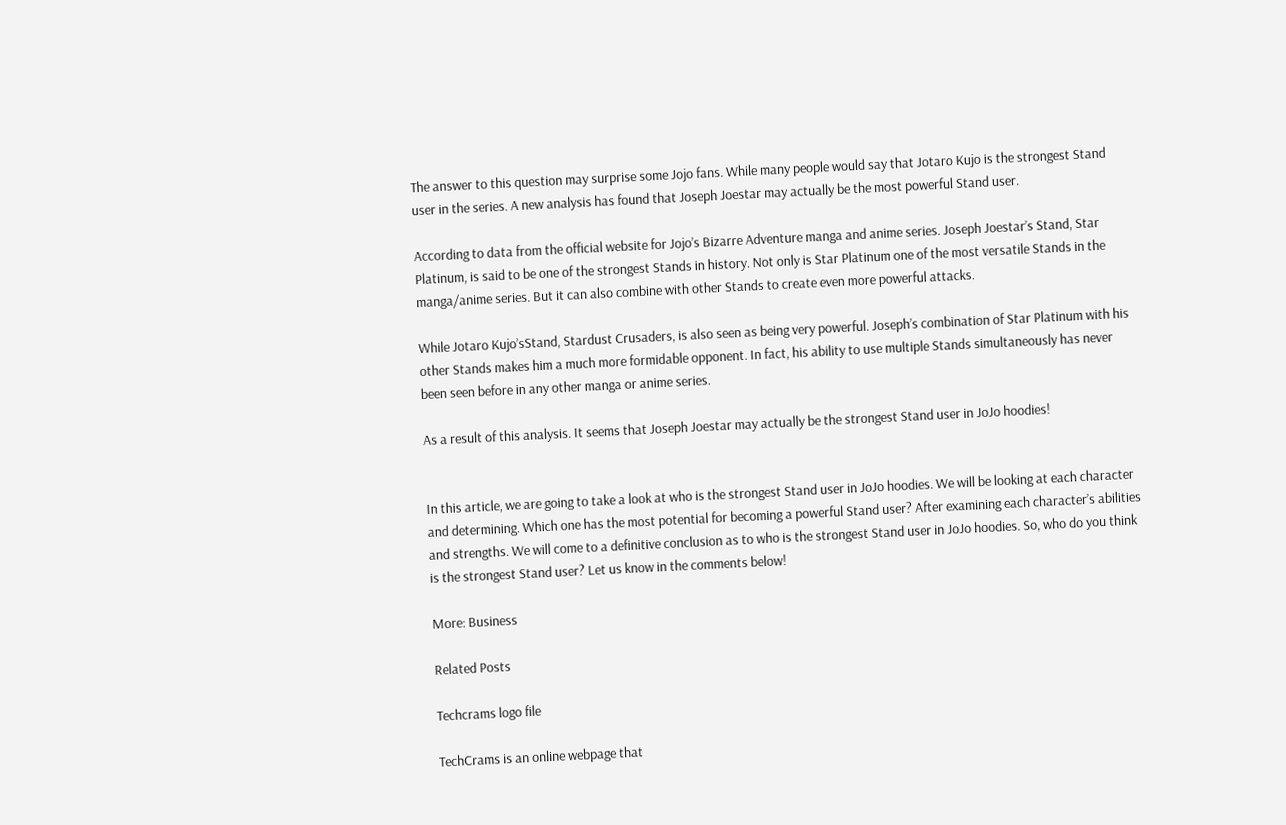The answer to this question may surprise some Jojo fans. While many people would say that Jotaro Kujo is the strongest Stand user in the series. A new analysis has found that Joseph Joestar may actually be the most powerful Stand user.

According to data from the official website for Jojo’s Bizarre Adventure manga and anime series. Joseph Joestar’s Stand, Star Platinum, is said to be one of the strongest Stands in history. Not only is Star Platinum one of the most versatile Stands in the manga/anime series. But it can also combine with other Stands to create even more powerful attacks.

While Jotaro Kujo’sStand, Stardust Crusaders, is also seen as being very powerful. Joseph’s combination of Star Platinum with his other Stands makes him a much more formidable opponent. In fact, his ability to use multiple Stands simultaneously has never been seen before in any other manga or anime series.

As a result of this analysis. It seems that Joseph Joestar may actually be the strongest Stand user in JoJo hoodies!


In this article, we are going to take a look at who is the strongest Stand user in JoJo hoodies. We will be looking at each character and determining. Which one has the most potential for becoming a powerful Stand user? After examining each character’s abilities and strengths. We will come to a definitive conclusion as to who is the strongest Stand user in JoJo hoodies. So, who do you think is the strongest Stand user? Let us know in the comments below!

More: Business

Related Posts

Techcrams logo file

TechCrams is an online webpage that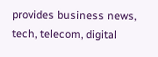provides business news, tech, telecom, digital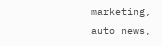marketing, auto news,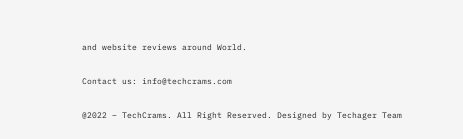and website reviews around World.

Contact us: info@techcrams.com

@2022 – TechCrams. All Right Reserved. Designed by Techager Team